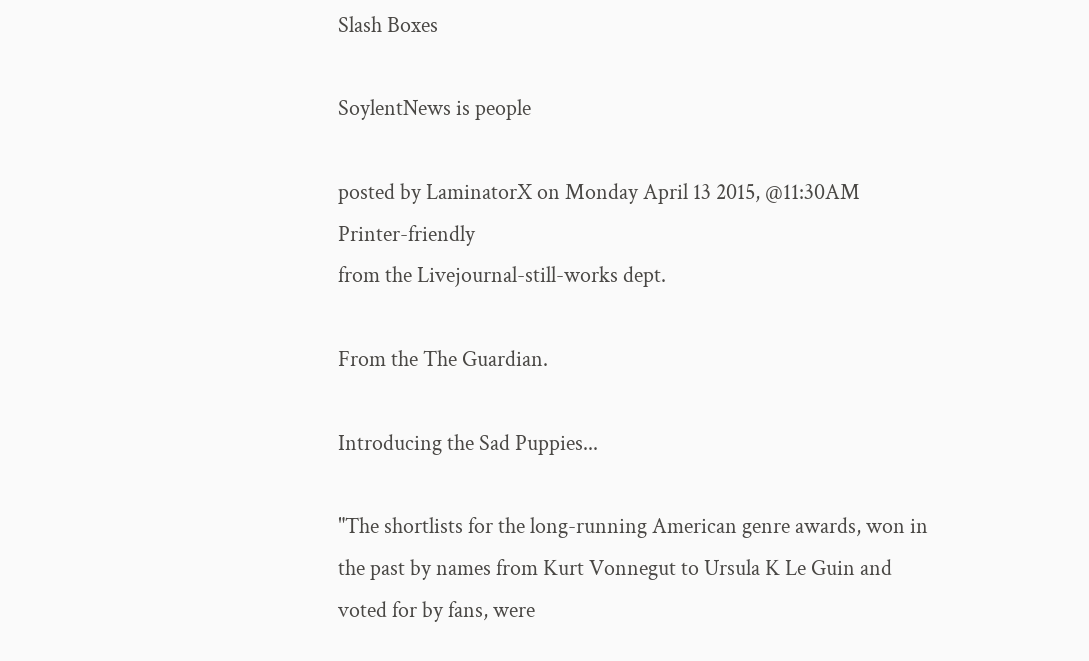Slash Boxes

SoylentNews is people

posted by LaminatorX on Monday April 13 2015, @11:30AM   Printer-friendly
from the Livejournal-still-works dept.

From the The Guardian.

Introducing the Sad Puppies...

"The shortlists for the long-running American genre awards, won in the past by names from Kurt Vonnegut to Ursula K Le Guin and voted for by fans, were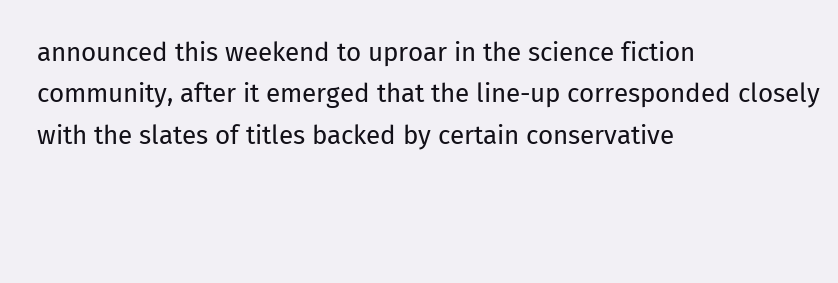announced this weekend to uproar in the science fiction community, after it emerged that the line-up corresponded closely with the slates of titles backed by certain conservative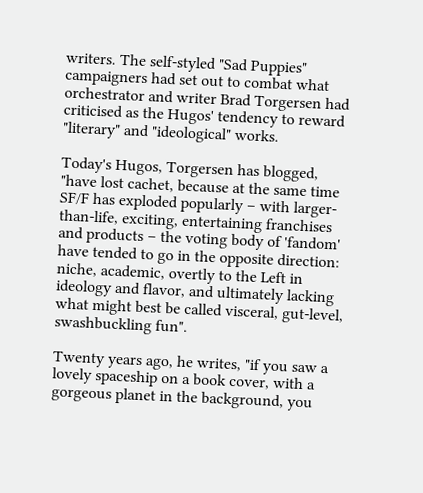writers. The self-styled "Sad Puppies" campaigners had set out to combat what orchestrator and writer Brad Torgersen had criticised as the Hugos' tendency to reward "literary" and "ideological" works.

Today's Hugos, Torgersen has blogged, "have lost cachet, because at the same time SF/F has exploded popularly – with larger-than-life, exciting, entertaining franchises and products – the voting body of 'fandom' have tended to go in the opposite direction: niche, academic, overtly to the Left in ideology and flavor, and ultimately lacking what might best be called visceral, gut-level, swashbuckling fun".

Twenty years ago, he writes, "if you saw a lovely spaceship on a book cover, with a gorgeous planet in the background, you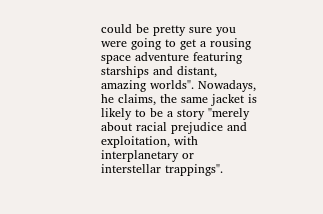could be pretty sure you were going to get a rousing space adventure featuring starships and distant, amazing worlds". Nowadays, he claims, the same jacket is likely to be a story "merely about racial prejudice and exploitation, with interplanetary or interstellar trappings".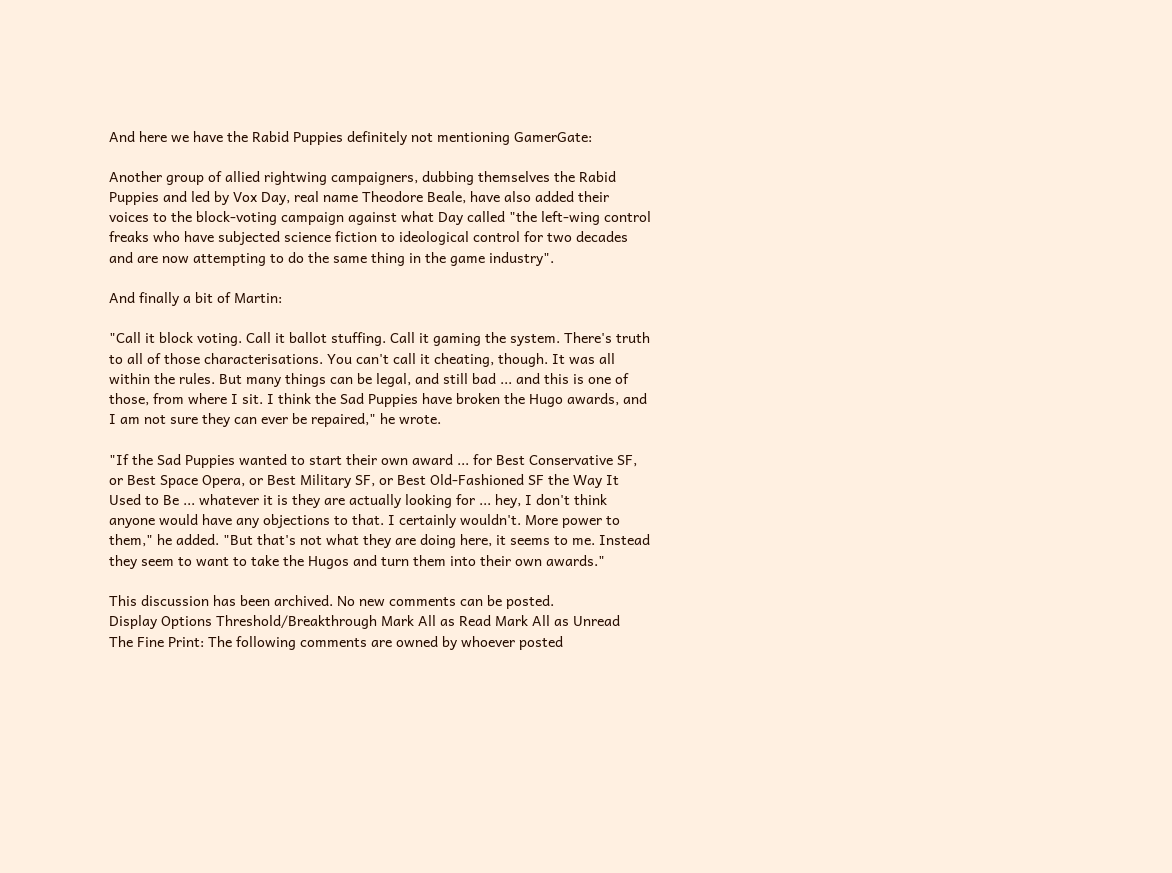And here we have the Rabid Puppies definitely not mentioning GamerGate:

Another group of allied rightwing campaigners, dubbing themselves the Rabid Puppies and led by Vox Day, real name Theodore Beale, have also added their voices to the block-voting campaign against what Day called "the left-wing control freaks who have subjected science fiction to ideological control for two decades and are now attempting to do the same thing in the game industry".

And finally a bit of Martin:

"Call it block voting. Call it ballot stuffing. Call it gaming the system. There's truth to all of those characterisations. You can't call it cheating, though. It was all within the rules. But many things can be legal, and still bad ... and this is one of those, from where I sit. I think the Sad Puppies have broken the Hugo awards, and I am not sure they can ever be repaired," he wrote.

"If the Sad Puppies wanted to start their own award ... for Best Conservative SF, or Best Space Opera, or Best Military SF, or Best Old-Fashioned SF the Way It Used to Be ... whatever it is they are actually looking for ... hey, I don't think anyone would have any objections to that. I certainly wouldn't. More power to them," he added. "But that's not what they are doing here, it seems to me. Instead they seem to want to take the Hugos and turn them into their own awards."

This discussion has been archived. No new comments can be posted.
Display Options Threshold/Breakthrough Mark All as Read Mark All as Unread
The Fine Print: The following comments are owned by whoever posted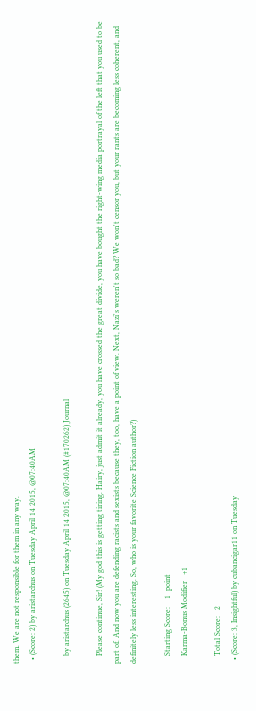them. We are not responsible for them in any way.
  • (Score: 2) by aristarchus on Tuesday April 14 2015, @07:40AM

    by aristarchus (2645) on Tuesday April 14 2015, @07:40AM (#170262) Journal

    Please continue, Sir! (My god this is getting tiring. Hairy, just admit it already, you have crossed the great divide, you have bought the right-wing media portrayal of the left that you used to be part of. And now you are defending racists and sexists because they, too, have a point of view. Next, Nazi's weren't so bad? We won't censor you, but your rants are becoming less coherent, and definitely less interesting. So, who is your favorite Science Fiction author?)

    Starting Score:    1  point
    Karma-Bonus Modifier   +1

    Total Score:   2
  • (Score: 3, Insightful) by cubancigar11 on Tuesday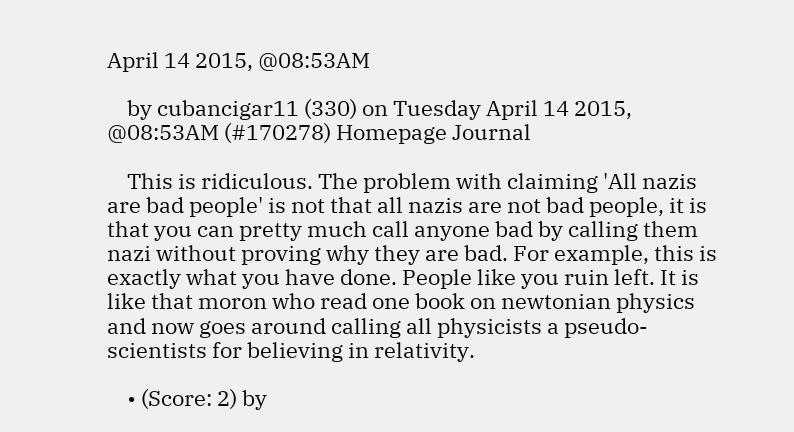April 14 2015, @08:53AM

    by cubancigar11 (330) on Tuesday April 14 2015, @08:53AM (#170278) Homepage Journal

    This is ridiculous. The problem with claiming 'All nazis are bad people' is not that all nazis are not bad people, it is that you can pretty much call anyone bad by calling them nazi without proving why they are bad. For example, this is exactly what you have done. People like you ruin left. It is like that moron who read one book on newtonian physics and now goes around calling all physicists a pseudo-scientists for believing in relativity.

    • (Score: 2) by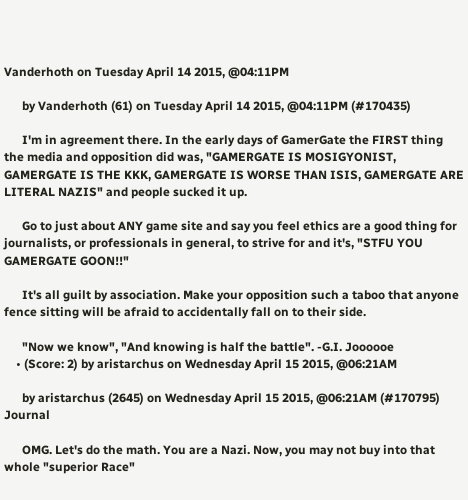Vanderhoth on Tuesday April 14 2015, @04:11PM

      by Vanderhoth (61) on Tuesday April 14 2015, @04:11PM (#170435)

      I'm in agreement there. In the early days of GamerGate the FIRST thing the media and opposition did was, "GAMERGATE IS MOSIGYONIST, GAMERGATE IS THE KKK, GAMERGATE IS WORSE THAN ISIS, GAMERGATE ARE LITERAL NAZIS" and people sucked it up.

      Go to just about ANY game site and say you feel ethics are a good thing for journalists, or professionals in general, to strive for and it's, "STFU YOU GAMERGATE GOON!!"

      It's all guilt by association. Make your opposition such a taboo that anyone fence sitting will be afraid to accidentally fall on to their side.

      "Now we know", "And knowing is half the battle". -G.I. Joooooe
    • (Score: 2) by aristarchus on Wednesday April 15 2015, @06:21AM

      by aristarchus (2645) on Wednesday April 15 2015, @06:21AM (#170795) Journal

      OMG. Let's do the math. You are a Nazi. Now, you may not buy into that whole "superior Race"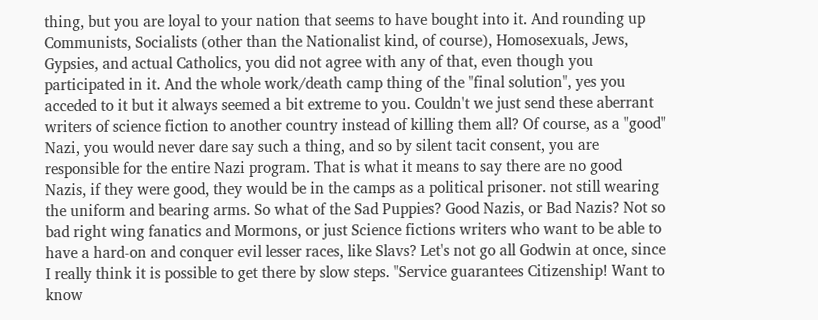thing, but you are loyal to your nation that seems to have bought into it. And rounding up Communists, Socialists (other than the Nationalist kind, of course), Homosexuals, Jews, Gypsies, and actual Catholics, you did not agree with any of that, even though you participated in it. And the whole work/death camp thing of the "final solution", yes you acceded to it but it always seemed a bit extreme to you. Couldn't we just send these aberrant writers of science fiction to another country instead of killing them all? Of course, as a "good" Nazi, you would never dare say such a thing, and so by silent tacit consent, you are responsible for the entire Nazi program. That is what it means to say there are no good Nazis, if they were good, they would be in the camps as a political prisoner. not still wearing the uniform and bearing arms. So what of the Sad Puppies? Good Nazis, or Bad Nazis? Not so bad right wing fanatics and Mormons, or just Science fictions writers who want to be able to have a hard-on and conquer evil lesser races, like Slavs? Let's not go all Godwin at once, since I really think it is possible to get there by slow steps. "Service guarantees Citizenship! Want to know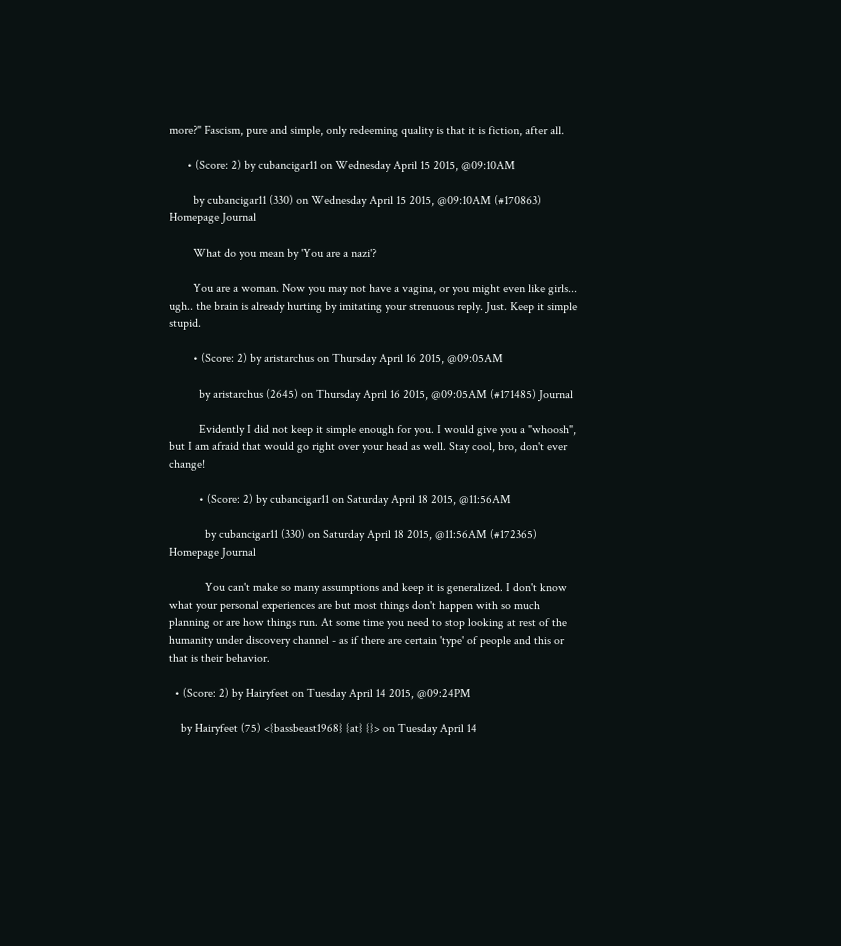more?" Fascism, pure and simple, only redeeming quality is that it is fiction, after all.

      • (Score: 2) by cubancigar11 on Wednesday April 15 2015, @09:10AM

        by cubancigar11 (330) on Wednesday April 15 2015, @09:10AM (#170863) Homepage Journal

        What do you mean by 'You are a nazi'?

        You are a woman. Now you may not have a vagina, or you might even like girls... ugh.. the brain is already hurting by imitating your strenuous reply. Just. Keep it simple stupid.

        • (Score: 2) by aristarchus on Thursday April 16 2015, @09:05AM

          by aristarchus (2645) on Thursday April 16 2015, @09:05AM (#171485) Journal

          Evidently I did not keep it simple enough for you. I would give you a "whoosh", but I am afraid that would go right over your head as well. Stay cool, bro, don't ever change!

          • (Score: 2) by cubancigar11 on Saturday April 18 2015, @11:56AM

            by cubancigar11 (330) on Saturday April 18 2015, @11:56AM (#172365) Homepage Journal

            You can't make so many assumptions and keep it is generalized. I don't know what your personal experiences are but most things don't happen with so much planning or are how things run. At some time you need to stop looking at rest of the humanity under discovery channel - as if there are certain 'type' of people and this or that is their behavior.

  • (Score: 2) by Hairyfeet on Tuesday April 14 2015, @09:24PM

    by Hairyfeet (75) <{bassbeast1968} {at} {}> on Tuesday April 14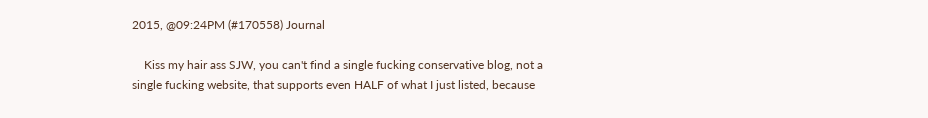2015, @09:24PM (#170558) Journal

    Kiss my hair ass SJW, you can't find a single fucking conservative blog, not a single fucking website, that supports even HALF of what I just listed, because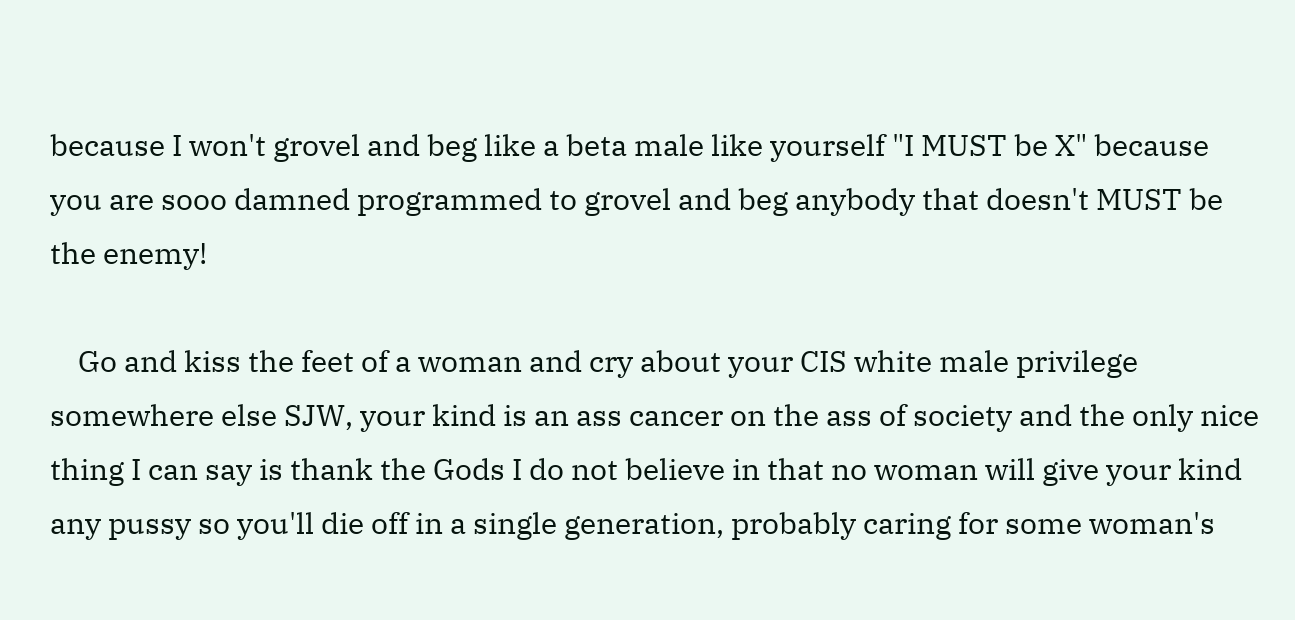because I won't grovel and beg like a beta male like yourself "I MUST be X" because you are sooo damned programmed to grovel and beg anybody that doesn't MUST be the enemy!

    Go and kiss the feet of a woman and cry about your CIS white male privilege somewhere else SJW, your kind is an ass cancer on the ass of society and the only nice thing I can say is thank the Gods I do not believe in that no woman will give your kind any pussy so you'll die off in a single generation, probably caring for some woman's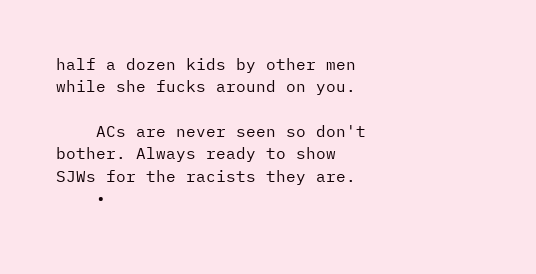half a dozen kids by other men while she fucks around on you.

    ACs are never seen so don't bother. Always ready to show SJWs for the racists they are.
    •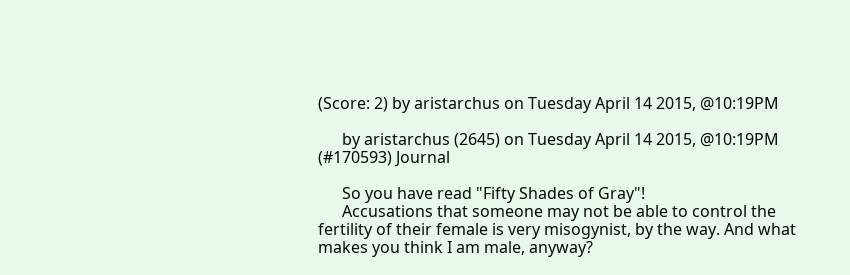(Score: 2) by aristarchus on Tuesday April 14 2015, @10:19PM

      by aristarchus (2645) on Tuesday April 14 2015, @10:19PM (#170593) Journal

      So you have read "Fifty Shades of Gray"!
      Accusations that someone may not be able to control the fertility of their female is very misogynist, by the way. And what makes you think I am male, anyway?